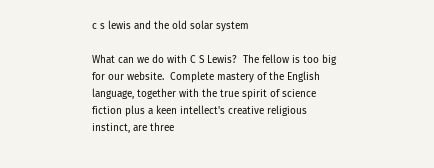c s lewis and the old solar system

What can we do with C S Lewis?  The fellow is too big for our website.  Complete mastery of the English language, together with the true spirit of science fiction plus a keen intellect's creative religious instinct, are three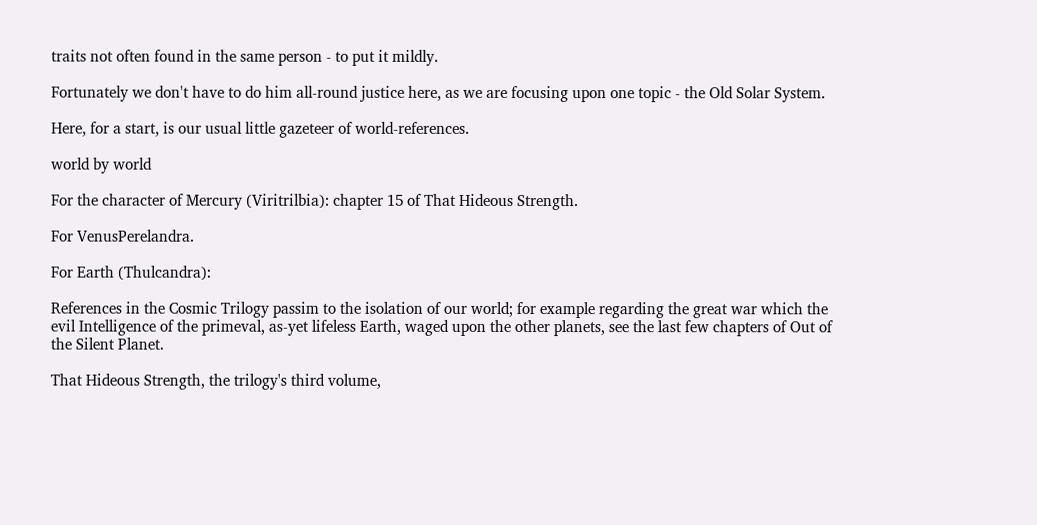traits not often found in the same person - to put it mildly.

Fortunately we don't have to do him all-round justice here, as we are focusing upon one topic - the Old Solar System.

Here, for a start, is our usual little gazeteer of world-references.

world by world

For the character of Mercury (Viritrilbia): chapter 15 of That Hideous Strength.

For VenusPerelandra.

For Earth (Thulcandra):

References in the Cosmic Trilogy passim to the isolation of our world; for example regarding the great war which the evil Intelligence of the primeval, as-yet lifeless Earth, waged upon the other planets, see the last few chapters of Out of the Silent Planet.

That Hideous Strength, the trilogy's third volume,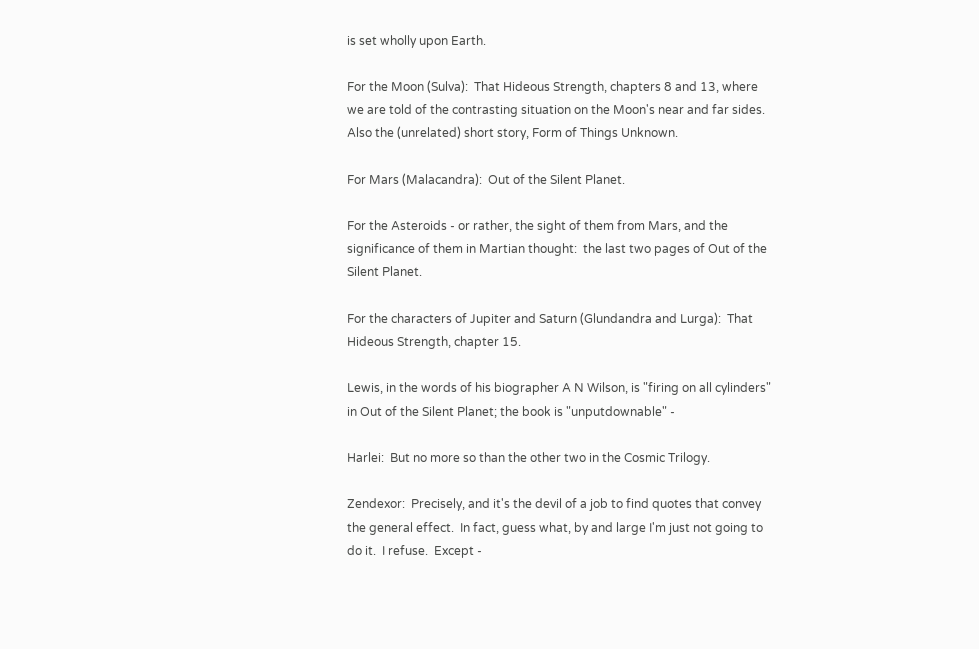is set wholly upon Earth.

For the Moon (Sulva):  That Hideous Strength, chapters 8 and 13, where we are told of the contrasting situation on the Moon's near and far sides.  Also the (unrelated) short story, Form of Things Unknown.

For Mars (Malacandra):  Out of the Silent Planet.

For the Asteroids - or rather, the sight of them from Mars, and the significance of them in Martian thought:  the last two pages of Out of the Silent Planet.

For the characters of Jupiter and Saturn (Glundandra and Lurga):  That Hideous Strength, chapter 15.

Lewis, in the words of his biographer A N Wilson, is "firing on all cylinders" in Out of the Silent Planet; the book is "unputdownable" -

Harlei:  But no more so than the other two in the Cosmic Trilogy.

Zendexor:  Precisely, and it's the devil of a job to find quotes that convey the general effect.  In fact, guess what, by and large I'm just not going to do it.  I refuse.  Except -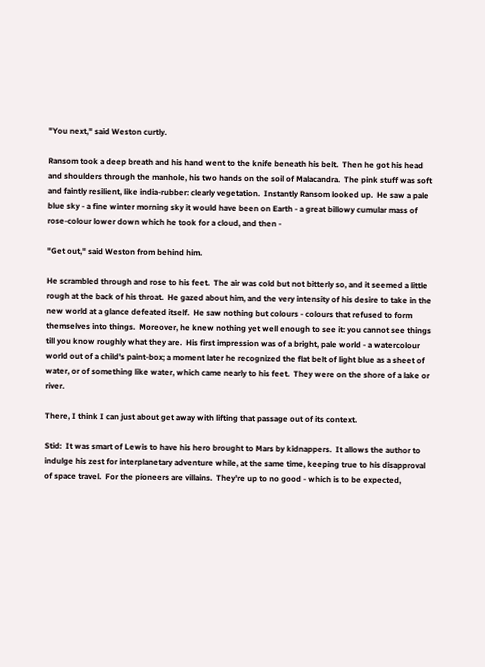"You next," said Weston curtly.

Ransom took a deep breath and his hand went to the knife beneath his belt.  Then he got his head and shoulders through the manhole, his two hands on the soil of Malacandra.  The pink stuff was soft and faintly resilient, like india-rubber: clearly vegetation.  Instantly Ransom looked up.  He saw a pale blue sky - a fine winter morning sky it would have been on Earth - a great billowy cumular mass of rose-colour lower down which he took for a cloud, and then -

"Get out," said Weston from behind him.

He scrambled through and rose to his feet.  The air was cold but not bitterly so, and it seemed a little rough at the back of his throat.  He gazed about him, and the very intensity of his desire to take in the new world at a glance defeated itself.  He saw nothing but colours - colours that refused to form themselves into things.  Moreover, he knew nothing yet well enough to see it: you cannot see things till you know roughly what they are.  His first impression was of a bright, pale world - a watercolour world out of a child's paint-box; a moment later he recognized the flat belt of light blue as a sheet of water, or of something like water, which came nearly to his feet.  They were on the shore of a lake or river.

There, I think I can just about get away with lifting that passage out of its context.

Stid:  It was smart of Lewis to have his hero brought to Mars by kidnappers.  It allows the author to indulge his zest for interplanetary adventure while, at the same time, keeping true to his disapproval of space travel.  For the pioneers are villains.  They're up to no good - which is to be expected,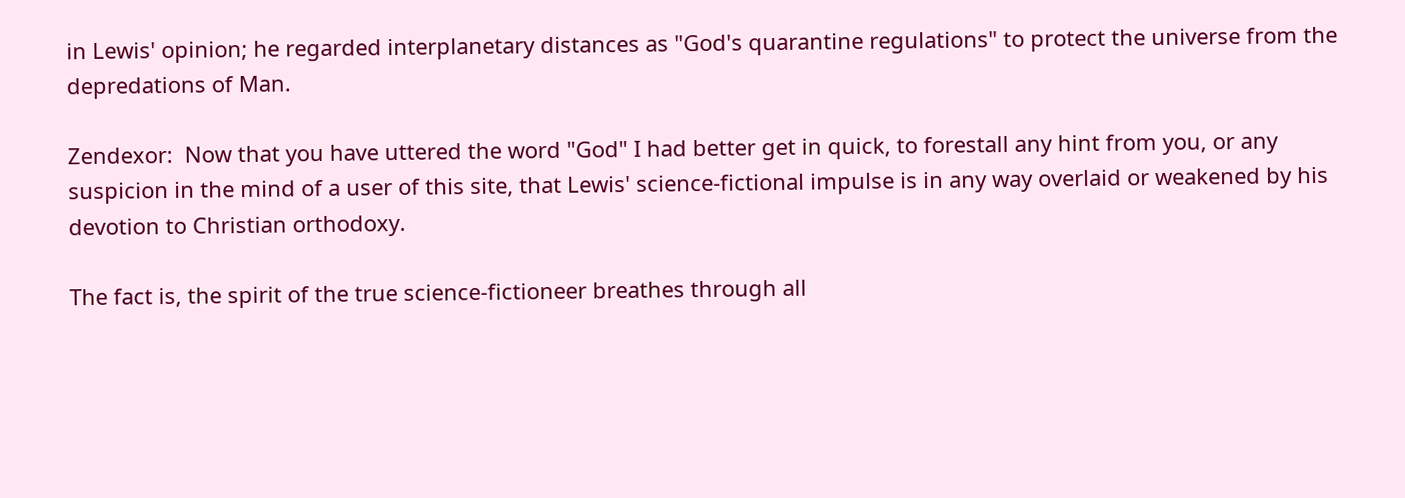in Lewis' opinion; he regarded interplanetary distances as "God's quarantine regulations" to protect the universe from the depredations of Man.

Zendexor:  Now that you have uttered the word "God" I had better get in quick, to forestall any hint from you, or any suspicion in the mind of a user of this site, that Lewis' science-fictional impulse is in any way overlaid or weakened by his devotion to Christian orthodoxy.

The fact is, the spirit of the true science-fictioneer breathes through all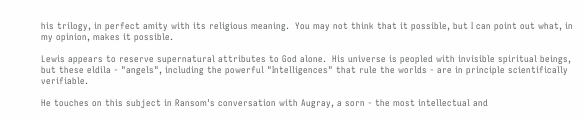his trilogy, in perfect amity with its religious meaning.  You may not think that it possible, but I can point out what, in my opinion, makes it possible.

Lewis appears to reserve supernatural attributes to God alone.  His universe is peopled with invisible spiritual beings, but these eldila - "angels", including the powerful "Intelligences" that rule the worlds - are in principle scientifically verifiable.

He touches on this subject in Ransom's conversation with Augray, a sorn - the most intellectual and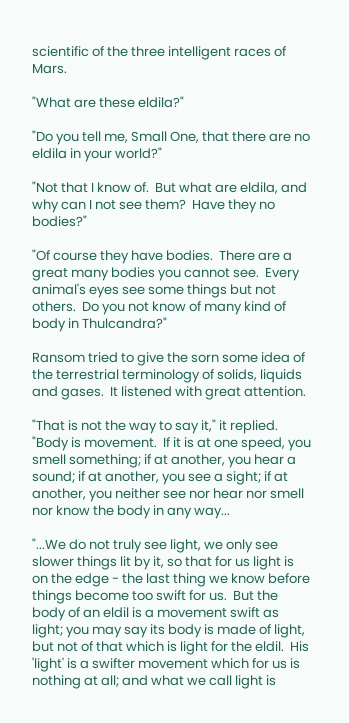scientific of the three intelligent races of Mars.

"What are these eldila?"

"Do you tell me, Small One, that there are no eldila in your world?"

"Not that I know of.  But what are eldila, and why can I not see them?  Have they no bodies?"

"Of course they have bodies.  There are a great many bodies you cannot see.  Every animal's eyes see some things but not others.  Do you not know of many kind of body in Thulcandra?"

Ransom tried to give the sorn some idea of the terrestrial terminology of solids, liquids and gases.  It listened with great attention.

"That is not the way to say it," it replied.  "Body is movement.  If it is at one speed, you smell something; if at another, you hear a sound; if at another, you see a sight; if at another, you neither see nor hear nor smell nor know the body in any way...

"...We do not truly see light, we only see slower things lit by it, so that for us light is on the edge - the last thing we know before things become too swift for us.  But the body of an eldil is a movement swift as light; you may say its body is made of light, but not of that which is light for the eldil.  His 'light' is a swifter movement which for us is nothing at all; and what we call light is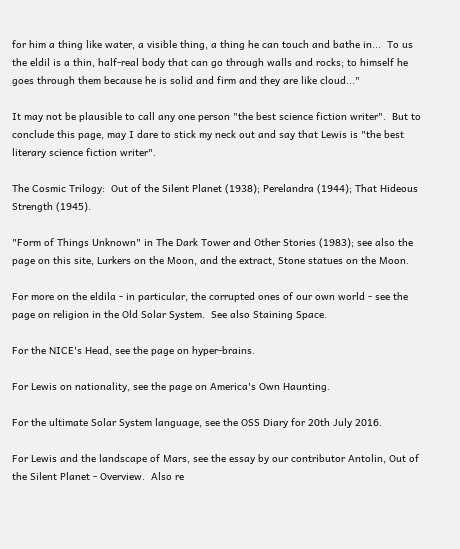for him a thing like water, a visible thing, a thing he can touch and bathe in...  To us the eldil is a thin, half-real body that can go through walls and rocks; to himself he goes through them because he is solid and firm and they are like cloud..."

It may not be plausible to call any one person "the best science fiction writer".  But to conclude this page, may I dare to stick my neck out and say that Lewis is "the best literary science fiction writer".

The Cosmic Trilogy:  Out of the Silent Planet (1938); Perelandra (1944); That Hideous Strength (1945).

"Form of Things Unknown" in The Dark Tower and Other Stories (1983); see also the page on this site, Lurkers on the Moon, and the extract, Stone statues on the Moon.

For more on the eldila - in particular, the corrupted ones of our own world - see the page on religion in the Old Solar System.  See also Staining Space.

For the NICE's Head, see the page on hyper-brains.

For Lewis on nationality, see the page on America's Own Haunting.

For the ultimate Solar System language, see the OSS Diary for 20th July 2016.

For Lewis and the landscape of Mars, see the essay by our contributor Antolin, Out of the Silent Planet - Overview.  Also re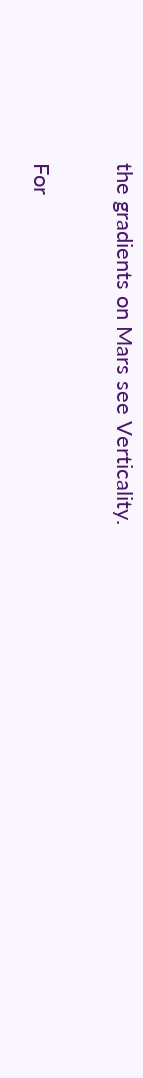the gradients on Mars see Verticality.

For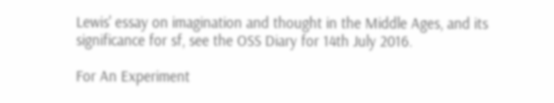Lewis' essay on imagination and thought in the Middle Ages, and its significance for sf, see the OSS Diary for 14th July 2016.

For An Experiment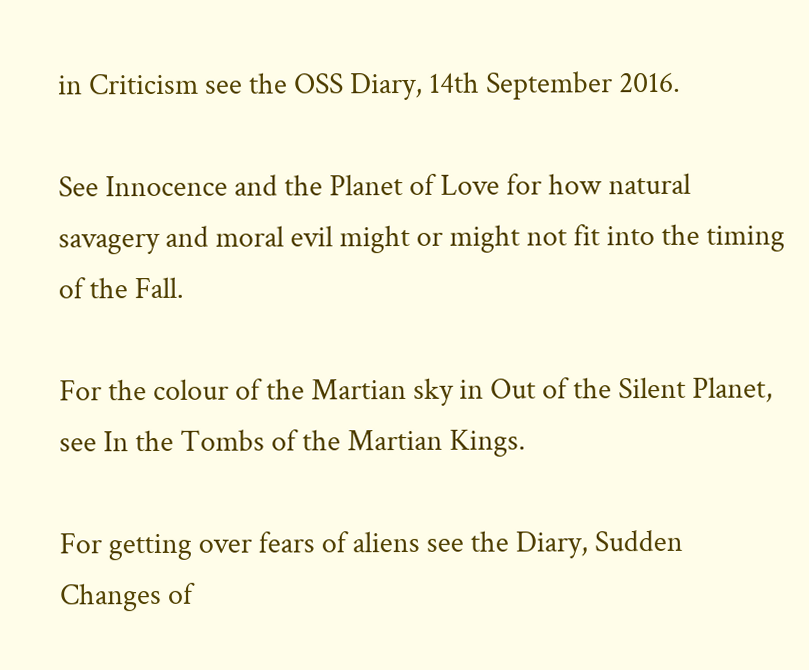in Criticism see the OSS Diary, 14th September 2016.

See Innocence and the Planet of Love for how natural savagery and moral evil might or might not fit into the timing of the Fall.

For the colour of the Martian sky in Out of the Silent Planet, see In the Tombs of the Martian Kings.

For getting over fears of aliens see the Diary, Sudden Changes of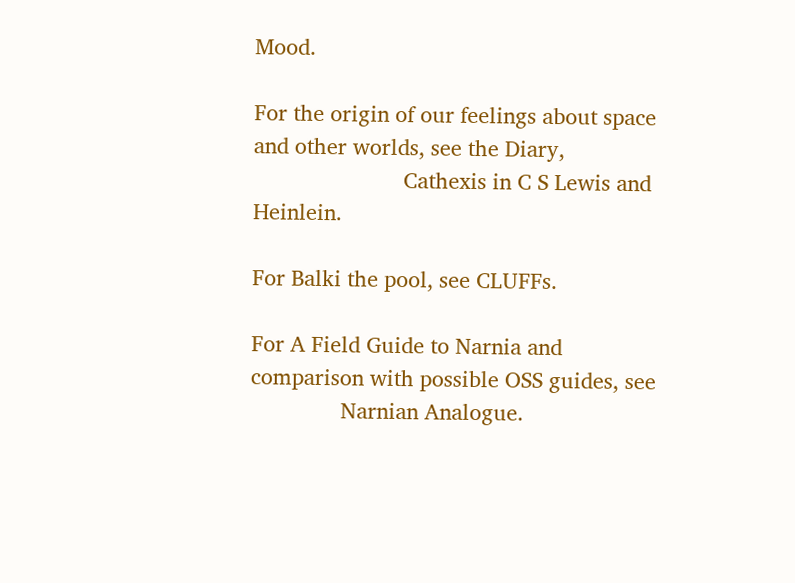Mood.

For the origin of our feelings about space and other worlds, see the Diary,
                         Cathexis in C S Lewis and Heinlein.

For Balki the pool, see CLUFFs.

For A Field Guide to Narnia and comparison with possible OSS guides, see
               Narnian Analogue.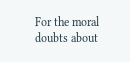For the moral doubts about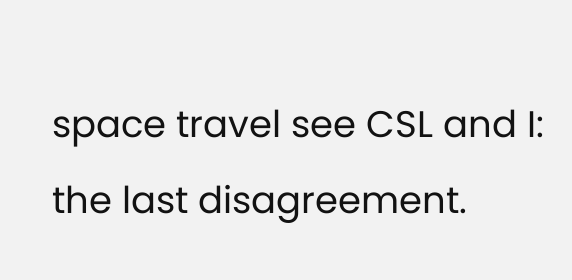space travel see CSL and I: the last disagreement.